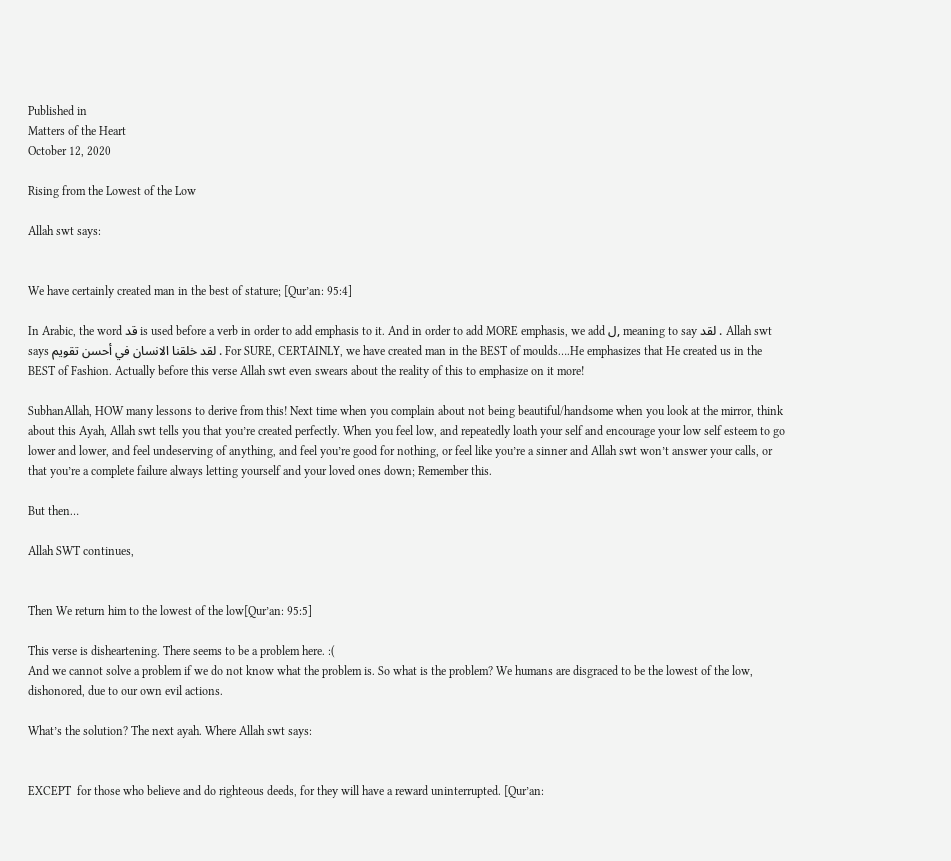Published in
Matters of the Heart
October 12, 2020

Rising from the Lowest of the Low

Allah swt says:


We have certainly created man in the best of stature; [Qur’an: 95:4]

In Arabic, the word قد is used before a verb in order to add emphasis to it. And in order to add MORE emphasis, we add ل, meaning to say لقد . Allah swt says لقد خلقنا الانسان في أحسن تقويم . For SURE, CERTAINLY, we have created man in the BEST of moulds….He emphasizes that He created us in the BEST of Fashion. Actually before this verse Allah swt even swears about the reality of this to emphasize on it more!

SubhanAllah, HOW many lessons to derive from this! Next time when you complain about not being beautiful/handsome when you look at the mirror, think about this Ayah, Allah swt tells you that you’re created perfectly. When you feel low, and repeatedly loath your self and encourage your low self esteem to go lower and lower, and feel undeserving of anything, and feel you’re good for nothing, or feel like you’re a sinner and Allah swt won’t answer your calls, or that you’re a complete failure always letting yourself and your loved ones down; Remember this.

But then…

Allah SWT continues,


Then We return him to the lowest of the low[Qur’an: 95:5]

This verse is disheartening. There seems to be a problem here. :(
And we cannot solve a problem if we do not know what the problem is. So what is the problem? We humans are disgraced to be the lowest of the low, dishonored, due to our own evil actions.

What’s the solution? The next ayah. Where Allah swt says:


EXCEPT  for those who believe and do righteous deeds, for they will have a reward uninterrupted. [Qur’an: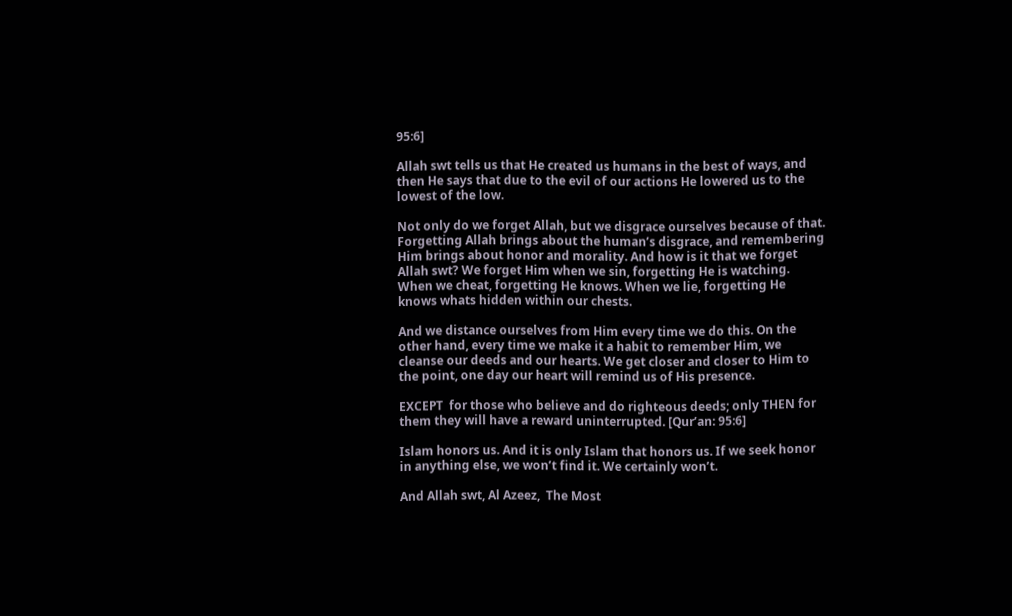95:6]

Allah swt tells us that He created us humans in the best of ways, and then He says that due to the evil of our actions He lowered us to the lowest of the low.

Not only do we forget Allah, but we disgrace ourselves because of that. Forgetting Allah brings about the human’s disgrace, and remembering Him brings about honor and morality. And how is it that we forget Allah swt? We forget Him when we sin, forgetting He is watching. When we cheat, forgetting He knows. When we lie, forgetting He knows whats hidden within our chests.

And we distance ourselves from Him every time we do this. On the other hand, every time we make it a habit to remember Him, we cleanse our deeds and our hearts. We get closer and closer to Him to the point, one day our heart will remind us of His presence.

EXCEPT  for those who believe and do righteous deeds; only THEN for them they will have a reward uninterrupted. [Qur’an: 95:6]

Islam honors us. And it is only Islam that honors us. If we seek honor in anything else, we won’t find it. We certainly won’t.

And Allah swt, Al Azeez,  The Most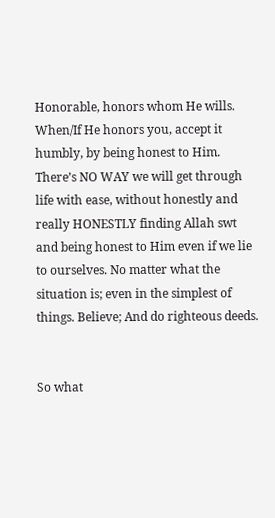Honorable, honors whom He wills. When/If He honors you, accept it humbly, by being honest to Him. There’s NO WAY we will get through life with ease, without honestly and really HONESTLY finding Allah swt and being honest to Him even if we lie to ourselves. No matter what the situation is; even in the simplest of things. Believe; And do righteous deeds.


So what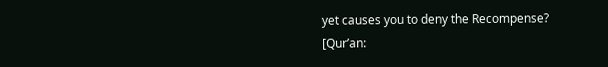yet causes you to deny the Recompense? [Qur’an: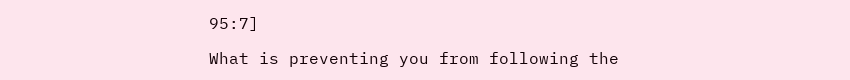95:7]

What is preventing you from following the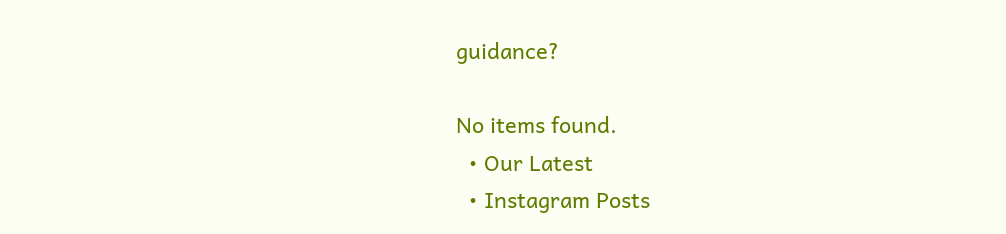guidance?

No items found.
  • Our Latest
  • Instagram Posts